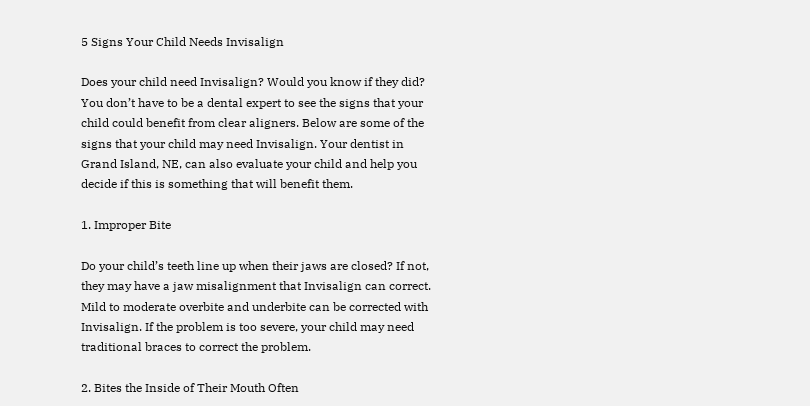5 Signs Your Child Needs Invisalign

Does your child need Invisalign? Would you know if they did? You don’t have to be a dental expert to see the signs that your child could benefit from clear aligners. Below are some of the signs that your child may need Invisalign. Your dentist in Grand Island, NE, can also evaluate your child and help you decide if this is something that will benefit them.

1. Improper Bite

Do your child’s teeth line up when their jaws are closed? If not, they may have a jaw misalignment that Invisalign can correct. Mild to moderate overbite and underbite can be corrected with Invisalign. If the problem is too severe, your child may need traditional braces to correct the problem.

2. Bites the Inside of Their Mouth Often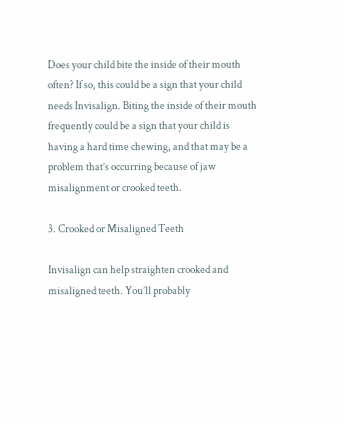Does your child bite the inside of their mouth often? If so, this could be a sign that your child needs Invisalign. Biting the inside of their mouth frequently could be a sign that your child is having a hard time chewing, and that may be a problem that’s occurring because of jaw misalignment or crooked teeth.

3. Crooked or Misaligned Teeth

Invisalign can help straighten crooked and misaligned teeth. You’ll probably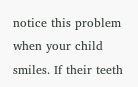notice this problem when your child smiles. If their teeth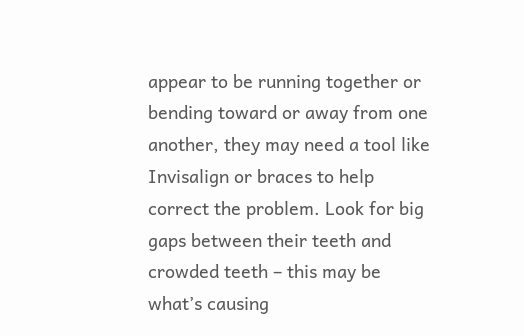appear to be running together or bending toward or away from one another, they may need a tool like Invisalign or braces to help correct the problem. Look for big gaps between their teeth and crowded teeth – this may be what’s causing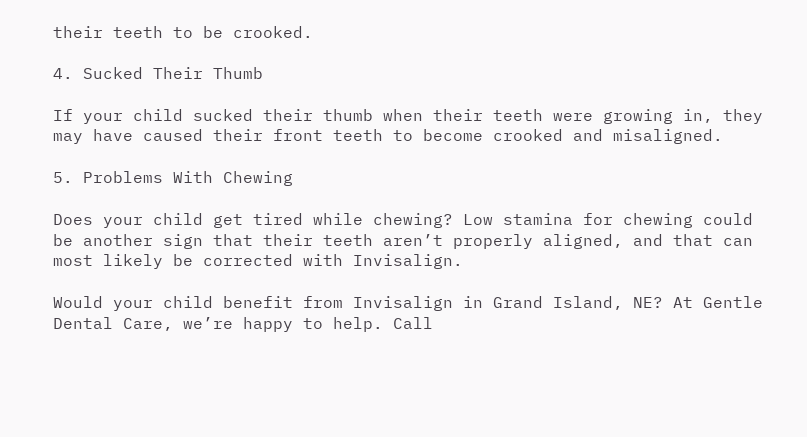their teeth to be crooked.

4. Sucked Their Thumb

If your child sucked their thumb when their teeth were growing in, they may have caused their front teeth to become crooked and misaligned.

5. Problems With Chewing

Does your child get tired while chewing? Low stamina for chewing could be another sign that their teeth aren’t properly aligned, and that can most likely be corrected with Invisalign.

Would your child benefit from Invisalign in Grand Island, NE? At Gentle Dental Care, we’re happy to help. Call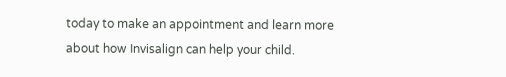today to make an appointment and learn more about how Invisalign can help your child.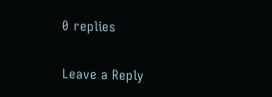0 replies

Leave a Reply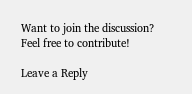Want to join the discussion?
Feel free to contribute!

Leave a Reply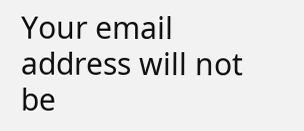Your email address will not be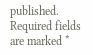published. Required fields are marked *